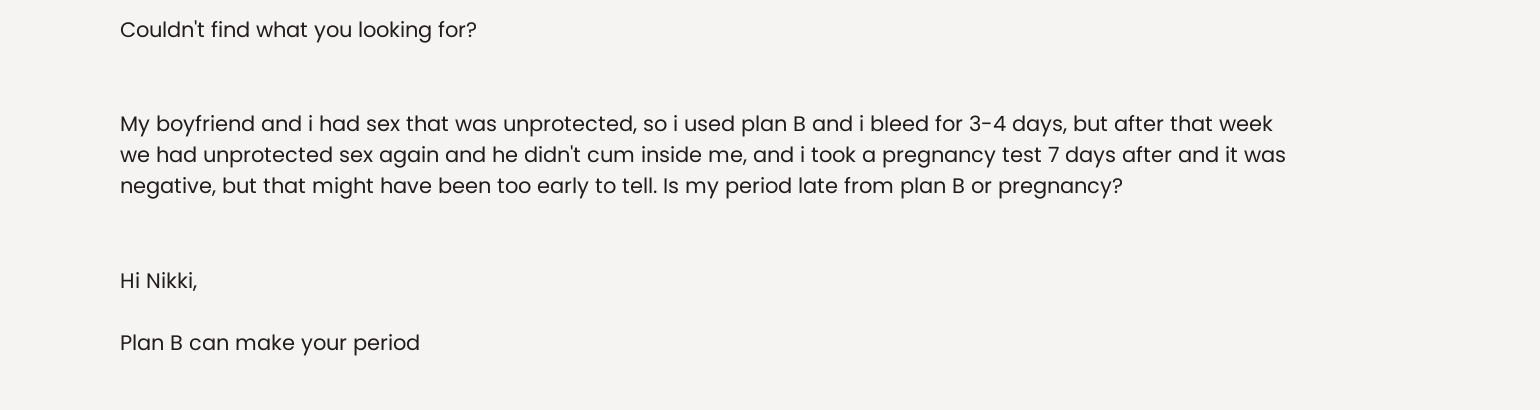Couldn't find what you looking for?


My boyfriend and i had sex that was unprotected, so i used plan B and i bleed for 3-4 days, but after that week we had unprotected sex again and he didn't cum inside me, and i took a pregnancy test 7 days after and it was negative, but that might have been too early to tell. Is my period late from plan B or pregnancy?


Hi Nikki,

Plan B can make your period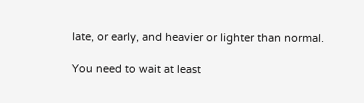late, or early, and heavier or lighter than normal.

You need to wait at least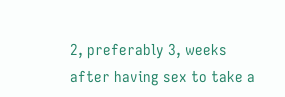2, preferably 3, weeks after having sex to take a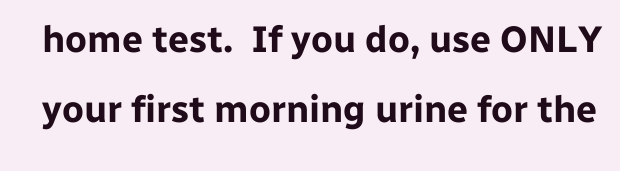home test.  If you do, use ONLY your first morning urine for the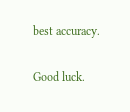best accuracy.

Good luck.